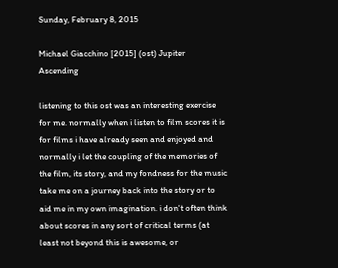Sunday, February 8, 2015

Michael Giacchino [2015] (ost) Jupiter Ascending

listening to this ost was an interesting exercise for me. normally when i listen to film scores it is for films i have already seen and enjoyed and normally i let the coupling of the memories of the film, its story, and my fondness for the music take me on a journey back into the story or to aid me in my own imagination. i don't often think about scores in any sort of critical terms (at least not beyond this is awesome, or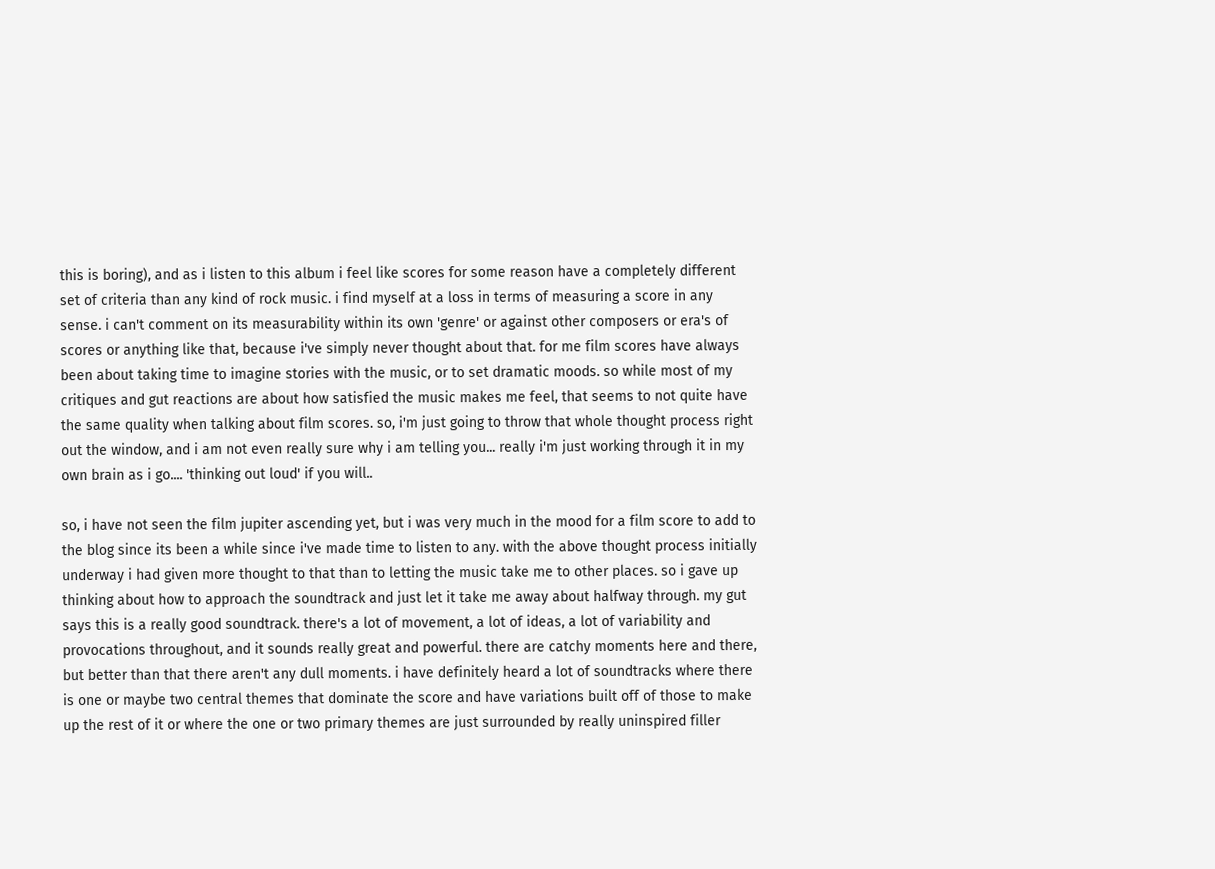this is boring), and as i listen to this album i feel like scores for some reason have a completely different set of criteria than any kind of rock music. i find myself at a loss in terms of measuring a score in any sense. i can't comment on its measurability within its own 'genre' or against other composers or era's of scores or anything like that, because i've simply never thought about that. for me film scores have always been about taking time to imagine stories with the music, or to set dramatic moods. so while most of my critiques and gut reactions are about how satisfied the music makes me feel, that seems to not quite have the same quality when talking about film scores. so, i'm just going to throw that whole thought process right out the window, and i am not even really sure why i am telling you... really i'm just working through it in my own brain as i go.... 'thinking out loud' if you will..

so, i have not seen the film jupiter ascending yet, but i was very much in the mood for a film score to add to the blog since its been a while since i've made time to listen to any. with the above thought process initially underway i had given more thought to that than to letting the music take me to other places. so i gave up thinking about how to approach the soundtrack and just let it take me away about halfway through. my gut says this is a really good soundtrack. there's a lot of movement, a lot of ideas, a lot of variability and provocations throughout, and it sounds really great and powerful. there are catchy moments here and there, but better than that there aren't any dull moments. i have definitely heard a lot of soundtracks where there is one or maybe two central themes that dominate the score and have variations built off of those to make up the rest of it or where the one or two primary themes are just surrounded by really uninspired filler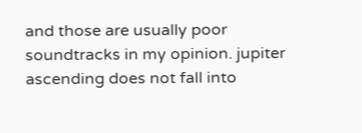and those are usually poor soundtracks in my opinion. jupiter ascending does not fall into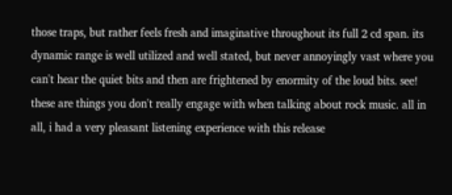those traps, but rather feels fresh and imaginative throughout its full 2 cd span. its dynamic range is well utilized and well stated, but never annoyingly vast where you can't hear the quiet bits and then are frightened by enormity of the loud bits. see! these are things you don't really engage with when talking about rock music. all in all, i had a very pleasant listening experience with this release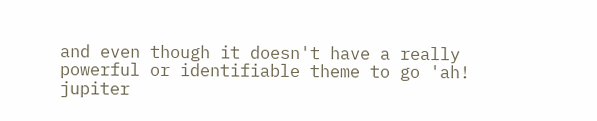and even though it doesn't have a really powerful or identifiable theme to go 'ah! jupiter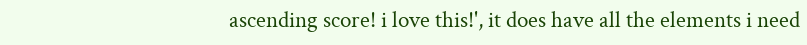ascending score! i love this!', it does have all the elements i need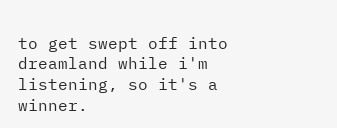to get swept off into dreamland while i'm listening, so it's a winner.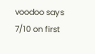voodoo says 7/10 on first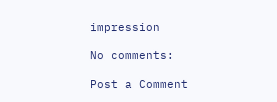impression

No comments:

Post a Comment